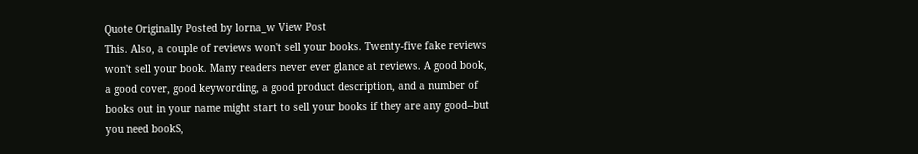Quote Originally Posted by lorna_w View Post
This. Also, a couple of reviews won't sell your books. Twenty-five fake reviews won't sell your book. Many readers never ever glance at reviews. A good book, a good cover, good keywording, a good product description, and a number of books out in your name might start to sell your books if they are any good--but you need bookS,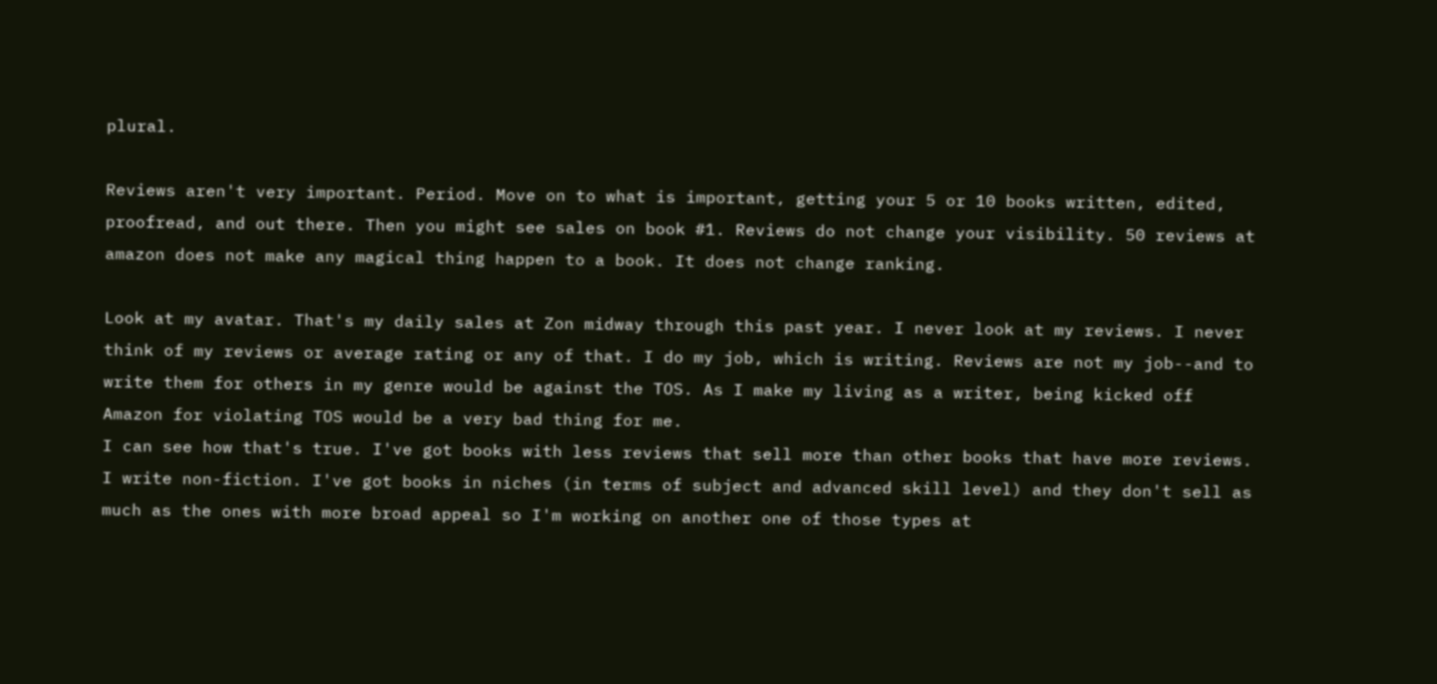plural.

Reviews aren't very important. Period. Move on to what is important, getting your 5 or 10 books written, edited, proofread, and out there. Then you might see sales on book #1. Reviews do not change your visibility. 50 reviews at amazon does not make any magical thing happen to a book. It does not change ranking.

Look at my avatar. That's my daily sales at Zon midway through this past year. I never look at my reviews. I never think of my reviews or average rating or any of that. I do my job, which is writing. Reviews are not my job--and to write them for others in my genre would be against the TOS. As I make my living as a writer, being kicked off Amazon for violating TOS would be a very bad thing for me.
I can see how that's true. I've got books with less reviews that sell more than other books that have more reviews. I write non-fiction. I've got books in niches (in terms of subject and advanced skill level) and they don't sell as much as the ones with more broad appeal so I'm working on another one of those types at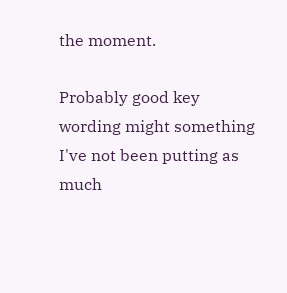the moment.

Probably good key wording might something I've not been putting as much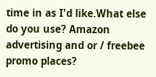time in as I'd like.What else do you use? Amazon advertising and or / freebee promo places?